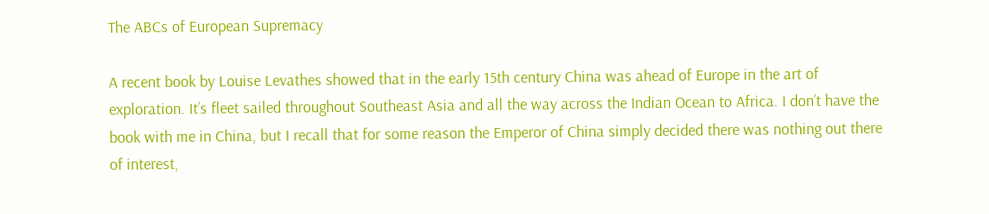The ABCs of European Supremacy

A recent book by Louise Levathes showed that in the early 15th century China was ahead of Europe in the art of exploration. It’s fleet sailed throughout Southeast Asia and all the way across the Indian Ocean to Africa. I don’t have the book with me in China, but I recall that for some reason the Emperor of China simply decided there was nothing out there of interest,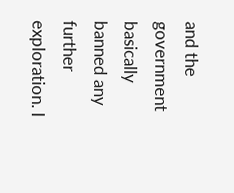and the government basically banned any further exploration. I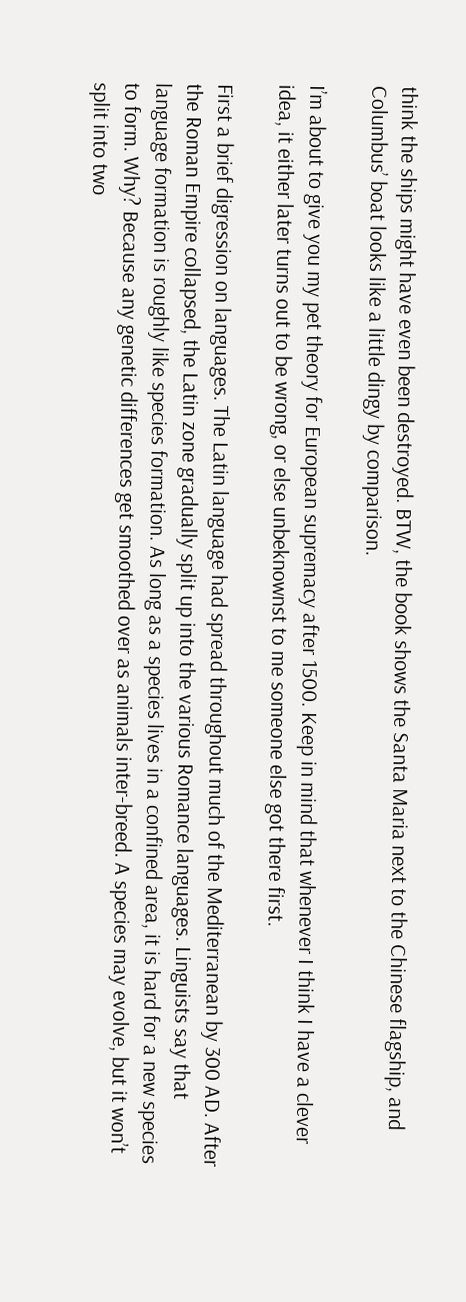think the ships might have even been destroyed. BTW, the book shows the Santa Maria next to the Chinese flagship, and Columbus’ boat looks like a little dingy by comparison.

I’m about to give you my pet theory for European supremacy after 1500. Keep in mind that whenever I think I have a clever idea, it either later turns out to be wrong, or else unbeknownst to me someone else got there first.

First a brief digression on languages. The Latin language had spread throughout much of the Mediterranean by 300 AD. After the Roman Empire collapsed, the Latin zone gradually split up into the various Romance languages. Linguists say that language formation is roughly like species formation. As long as a species lives in a confined area, it is hard for a new species to form. Why? Because any genetic differences get smoothed over as animals inter-breed. A species may evolve, but it won’t split into two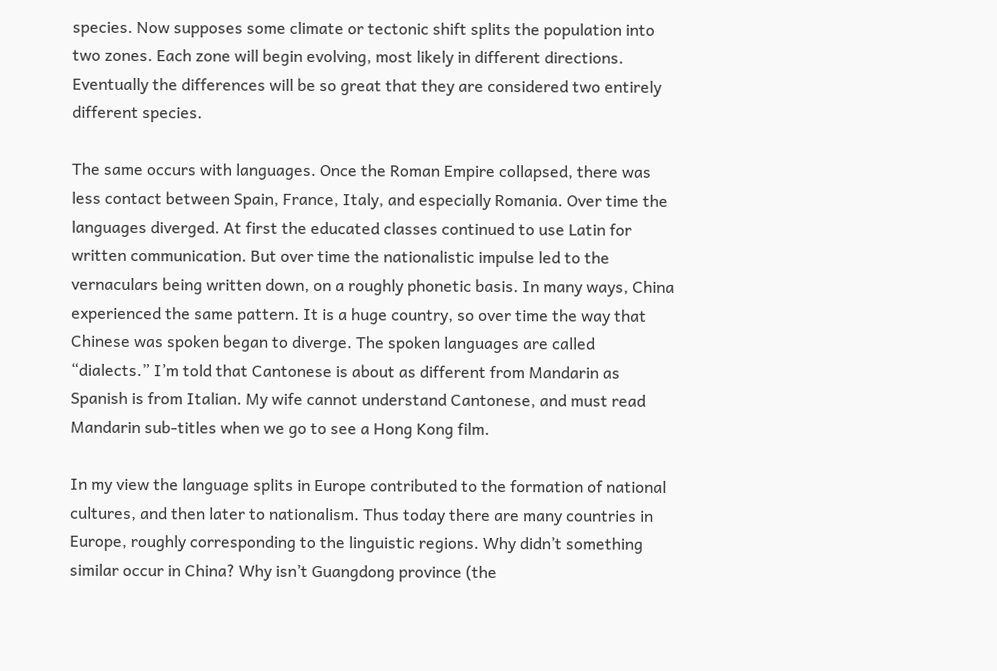species. Now supposes some climate or tectonic shift splits the population into two zones. Each zone will begin evolving, most likely in different directions. Eventually the differences will be so great that they are considered two entirely different species.

The same occurs with languages. Once the Roman Empire collapsed, there was less contact between Spain, France, Italy, and especially Romania. Over time the languages diverged. At first the educated classes continued to use Latin for written communication. But over time the nationalistic impulse led to the vernaculars being written down, on a roughly phonetic basis. In many ways, China experienced the same pattern. It is a huge country, so over time the way that Chinese was spoken began to diverge. The spoken languages are called “dialects.” I’m told that Cantonese is about as different from Mandarin as Spanish is from Italian. My wife cannot understand Cantonese, and must read Mandarin sub-titles when we go to see a Hong Kong film.

In my view the language splits in Europe contributed to the formation of national cultures, and then later to nationalism. Thus today there are many countries in Europe, roughly corresponding to the linguistic regions. Why didn’t something similar occur in China? Why isn’t Guangdong province (the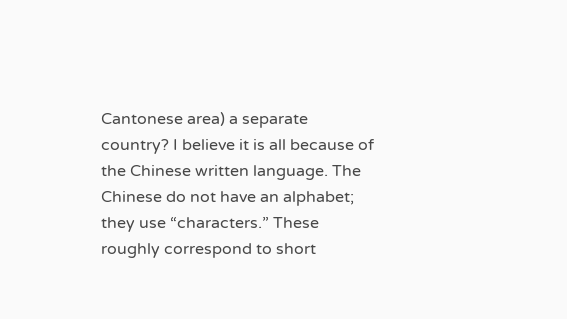Cantonese area) a separate country? I believe it is all because of the Chinese written language. The Chinese do not have an alphabet; they use “characters.” These roughly correspond to short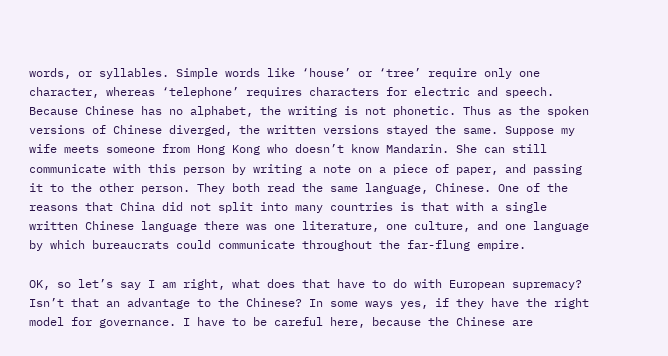words, or syllables. Simple words like ‘house’ or ‘tree’ require only one character, whereas ‘telephone’ requires characters for electric and speech. Because Chinese has no alphabet, the writing is not phonetic. Thus as the spoken versions of Chinese diverged, the written versions stayed the same. Suppose my wife meets someone from Hong Kong who doesn’t know Mandarin. She can still communicate with this person by writing a note on a piece of paper, and passing it to the other person. They both read the same language, Chinese. One of the reasons that China did not split into many countries is that with a single written Chinese language there was one literature, one culture, and one language by which bureaucrats could communicate throughout the far-flung empire.

OK, so let’s say I am right, what does that have to do with European supremacy? Isn’t that an advantage to the Chinese? In some ways yes, if they have the right model for governance. I have to be careful here, because the Chinese are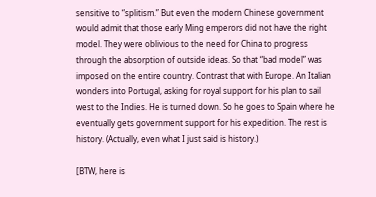sensitive to “splitism.” But even the modern Chinese government would admit that those early Ming emperors did not have the right model. They were oblivious to the need for China to progress through the absorption of outside ideas. So that “bad model” was imposed on the entire country. Contrast that with Europe. An Italian wonders into Portugal, asking for royal support for his plan to sail west to the Indies. He is turned down. So he goes to Spain where he eventually gets government support for his expedition. The rest is history. (Actually, even what I just said is history.)

[BTW, here is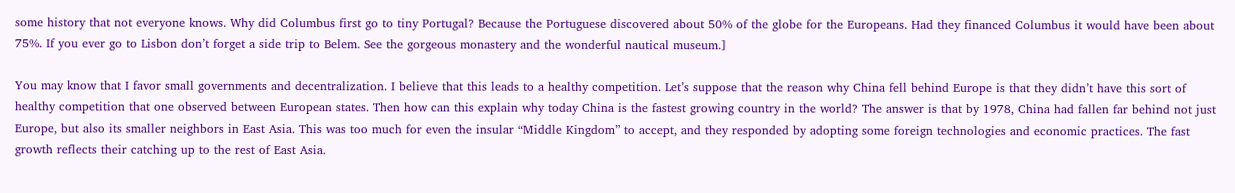some history that not everyone knows. Why did Columbus first go to tiny Portugal? Because the Portuguese discovered about 50% of the globe for the Europeans. Had they financed Columbus it would have been about 75%. If you ever go to Lisbon don’t forget a side trip to Belem. See the gorgeous monastery and the wonderful nautical museum.]

You may know that I favor small governments and decentralization. I believe that this leads to a healthy competition. Let’s suppose that the reason why China fell behind Europe is that they didn’t have this sort of healthy competition that one observed between European states. Then how can this explain why today China is the fastest growing country in the world? The answer is that by 1978, China had fallen far behind not just Europe, but also its smaller neighbors in East Asia. This was too much for even the insular “Middle Kingdom” to accept, and they responded by adopting some foreign technologies and economic practices. The fast growth reflects their catching up to the rest of East Asia.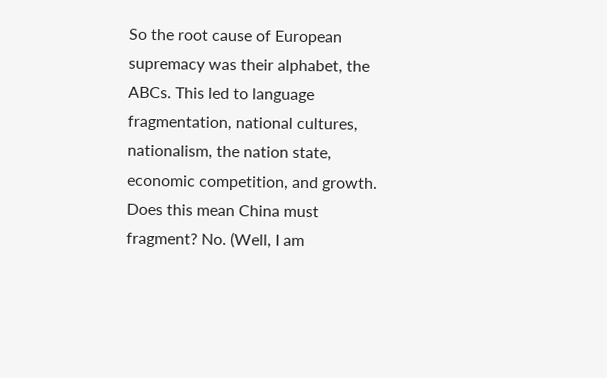So the root cause of European supremacy was their alphabet, the ABCs. This led to language fragmentation, national cultures, nationalism, the nation state, economic competition, and growth. Does this mean China must fragment? No. (Well, I am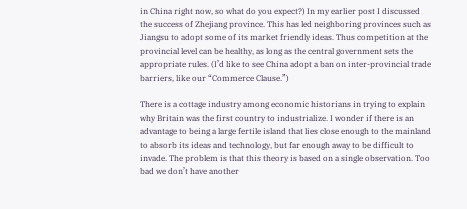in China right now, so what do you expect?) In my earlier post I discussed the success of Zhejiang province. This has led neighboring provinces such as Jiangsu to adopt some of its market friendly ideas. Thus competition at the provincial level can be healthy, as long as the central government sets the appropriate rules. (I’d like to see China adopt a ban on inter-provincial trade barriers, like our “Commerce Clause.”)

There is a cottage industry among economic historians in trying to explain why Britain was the first country to industrialize. I wonder if there is an advantage to being a large fertile island that lies close enough to the mainland to absorb its ideas and technology, but far enough away to be difficult to invade. The problem is that this theory is based on a single observation. Too bad we don’t have another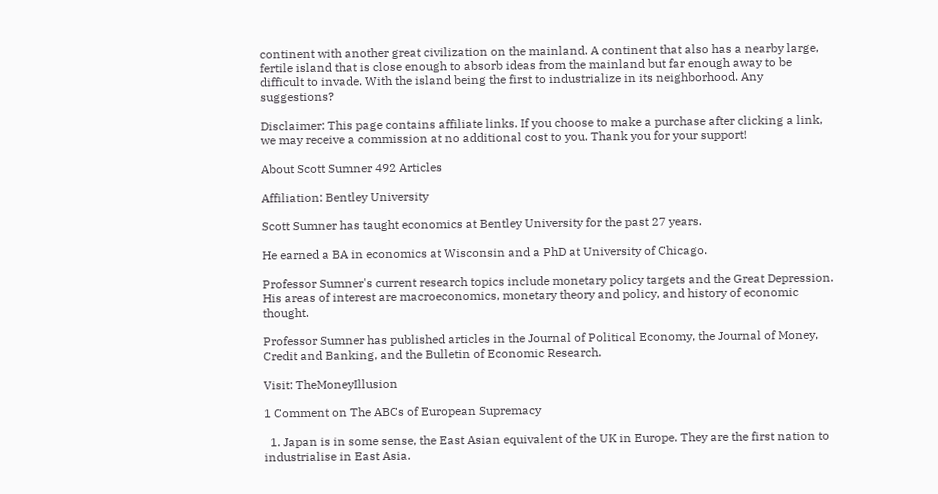continent with another great civilization on the mainland. A continent that also has a nearby large, fertile island that is close enough to absorb ideas from the mainland but far enough away to be difficult to invade. With the island being the first to industrialize in its neighborhood. Any suggestions?

Disclaimer: This page contains affiliate links. If you choose to make a purchase after clicking a link, we may receive a commission at no additional cost to you. Thank you for your support!

About Scott Sumner 492 Articles

Affiliation: Bentley University

Scott Sumner has taught economics at Bentley University for the past 27 years.

He earned a BA in economics at Wisconsin and a PhD at University of Chicago.

Professor Sumner's current research topics include monetary policy targets and the Great Depression. His areas of interest are macroeconomics, monetary theory and policy, and history of economic thought.

Professor Sumner has published articles in the Journal of Political Economy, the Journal of Money, Credit and Banking, and the Bulletin of Economic Research.

Visit: TheMoneyIllusion

1 Comment on The ABCs of European Supremacy

  1. Japan is in some sense, the East Asian equivalent of the UK in Europe. They are the first nation to industrialise in East Asia.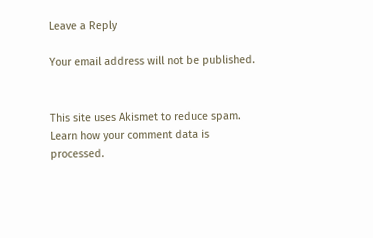Leave a Reply

Your email address will not be published.


This site uses Akismet to reduce spam. Learn how your comment data is processed.